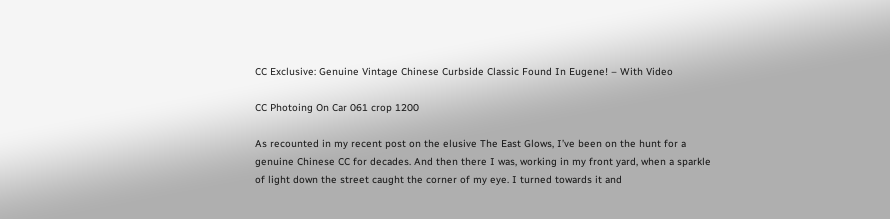CC Exclusive: Genuine Vintage Chinese Curbside Classic Found In Eugene! – With Video

CC Photoing On Car 061 crop 1200

As recounted in my recent post on the elusive The East Glows, I’ve been on the hunt for a genuine Chinese CC for decades. And then there I was, working in my front yard, when a sparkle of light down the street caught the corner of my eye. I turned towards it and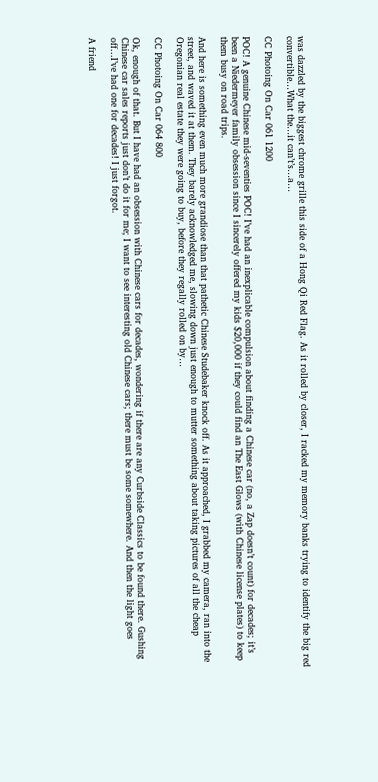was dazzled by the biggest chrome grille this side of a Hong Qi Red Flag. As it rolled by closer, I racked my memory banks trying to identify the big red convertible…What the…it can’t’s…a…

CC Photoing On Car 061 1200

POC! A genuine Chinese mid-seventies POC! I’ve had an inexplicable compulsion about finding a Chinese car (no, a Zap doesn’t count) for decades; it’s been a Niedermeyer family obsession since I sincerely offered my kids $20,000 if they could find an The East Glows (with Chinese license plates) to keep them busy on road trips.

And here is something even much more grandiose than that pathetic Chinese Studebaker knock off. As it approached, I grabbed my camera, ran into the street, and waved it at them. They barely acknowledged me, slowing down just enough to mutter something about taking pictures of all the cheap Oregonian real estate they were going to buy, before they regally rolled on by…

CC Photoing On Car 064 800

Ok, enough of that. But I have had an obsession with Chinese cars for decades, wondering if there are any Curbside Classics to be found there. Gushing Chinese car sales reports just don’t do it for me; I want to see interesting old Chinese cars; there must be some somewhere. And then the light goes off…I’ve had one for decades! I just forgot.

A friend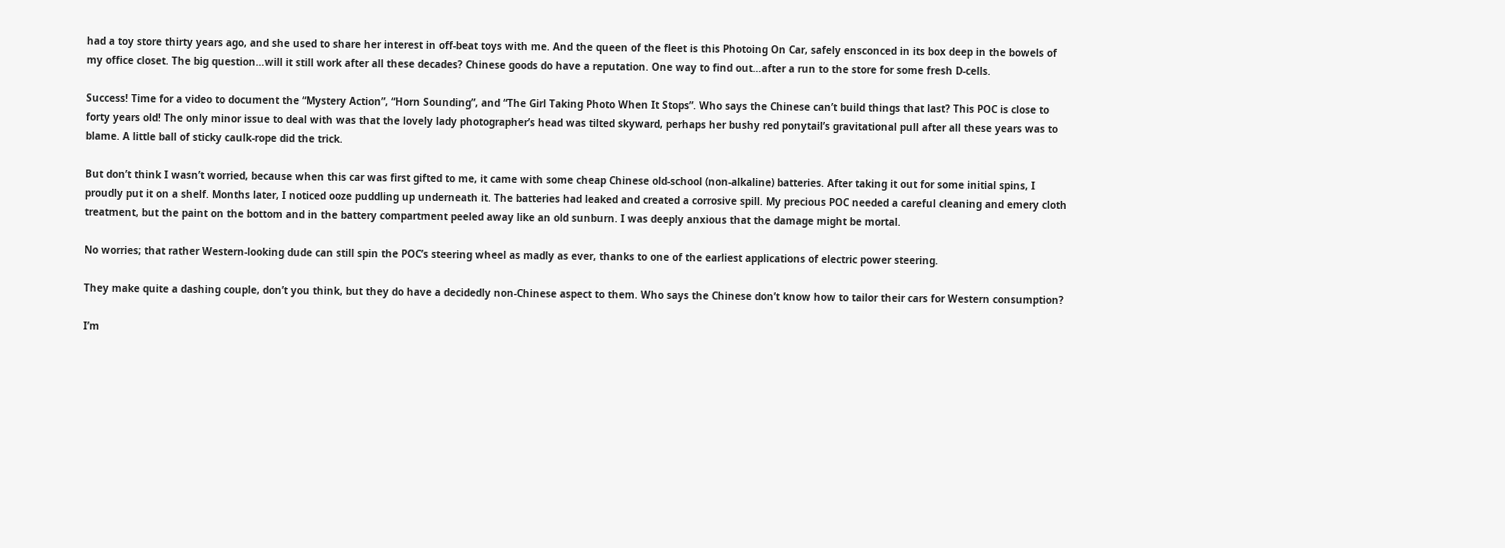had a toy store thirty years ago, and she used to share her interest in off-beat toys with me. And the queen of the fleet is this Photoing On Car, safely ensconced in its box deep in the bowels of my office closet. The big question…will it still work after all these decades? Chinese goods do have a reputation. One way to find out…after a run to the store for some fresh D-cells.

Success! Time for a video to document the “Mystery Action”, “Horn Sounding”, and “The Girl Taking Photo When It Stops”. Who says the Chinese can’t build things that last? This POC is close to forty years old! The only minor issue to deal with was that the lovely lady photographer’s head was tilted skyward, perhaps her bushy red ponytail’s gravitational pull after all these years was to blame. A little ball of sticky caulk-rope did the trick.

But don’t think I wasn’t worried, because when this car was first gifted to me, it came with some cheap Chinese old-school (non-alkaline) batteries. After taking it out for some initial spins, I proudly put it on a shelf. Months later, I noticed ooze puddling up underneath it. The batteries had leaked and created a corrosive spill. My precious POC needed a careful cleaning and emery cloth treatment, but the paint on the bottom and in the battery compartment peeled away like an old sunburn. I was deeply anxious that the damage might be mortal.

No worries; that rather Western-looking dude can still spin the POC’s steering wheel as madly as ever, thanks to one of the earliest applications of electric power steering.

They make quite a dashing couple, don’t you think, but they do have a decidedly non-Chinese aspect to them. Who says the Chinese don’t know how to tailor their cars for Western consumption?

I’m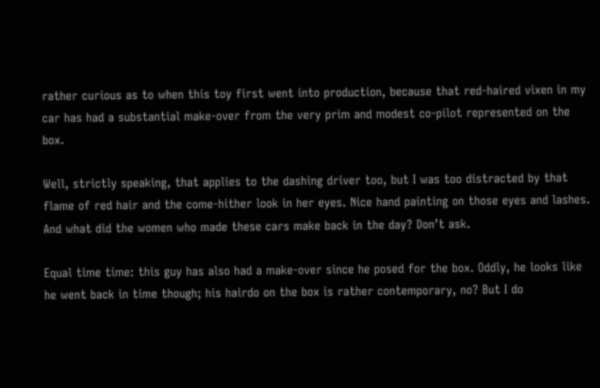rather curious as to when this toy first went into production, because that red-haired vixen in my car has had a substantial make-over from the very prim and modest co-pilot represented on the box.

Well, strictly speaking, that applies to the dashing driver too, but I was too distracted by that flame of red hair and the come-hither look in her eyes. Nice hand painting on those eyes and lashes. And what did the women who made these cars make back in the day? Don’t ask.

Equal time time: this guy has also had a make-over since he posed for the box. Oddly, he looks like he went back in time though; his hairdo on the box is rather contemporary, no? But I do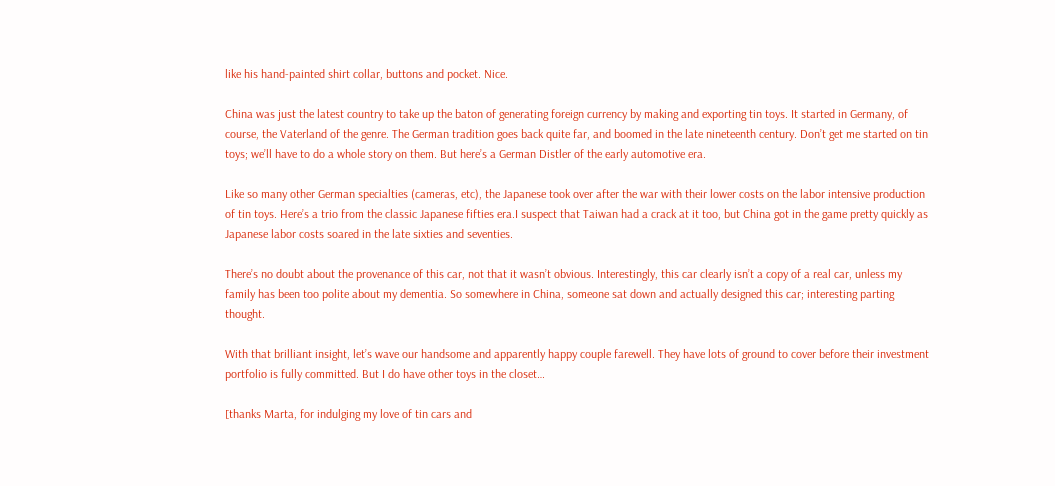like his hand-painted shirt collar, buttons and pocket. Nice.

China was just the latest country to take up the baton of generating foreign currency by making and exporting tin toys. It started in Germany, of course, the Vaterland of the genre. The German tradition goes back quite far, and boomed in the late nineteenth century. Don’t get me started on tin toys; we’ll have to do a whole story on them. But here’s a German Distler of the early automotive era.

Like so many other German specialties (cameras, etc), the Japanese took over after the war with their lower costs on the labor intensive production of tin toys. Here’s a trio from the classic Japanese fifties era.I suspect that Taiwan had a crack at it too, but China got in the game pretty quickly as Japanese labor costs soared in the late sixties and seventies.

There’s no doubt about the provenance of this car, not that it wasn’t obvious. Interestingly, this car clearly isn’t a copy of a real car, unless my family has been too polite about my dementia. So somewhere in China, someone sat down and actually designed this car; interesting parting thought.

With that brilliant insight, let’s wave our handsome and apparently happy couple farewell. They have lots of ground to cover before their investment portfolio is fully committed. But I do have other toys in the closet…

[thanks Marta, for indulging my love of tin cars and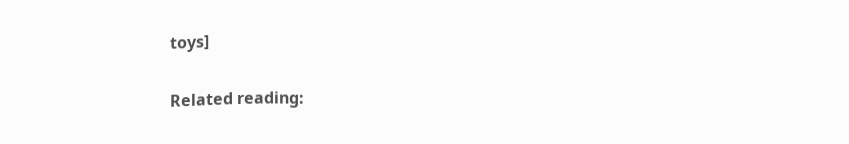toys]

Related reading: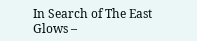In Search of The East Glows –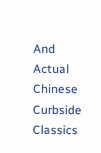And Actual Chinese Curbside Classics